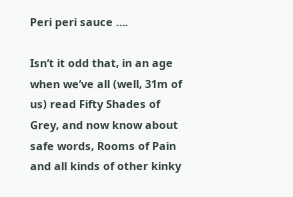Peri peri sauce ….

Isn’t it odd that, in an age when we’ve all (well, 31m of us) read Fifty Shades of Grey, and now know about safe words, Rooms of Pain and all kinds of other kinky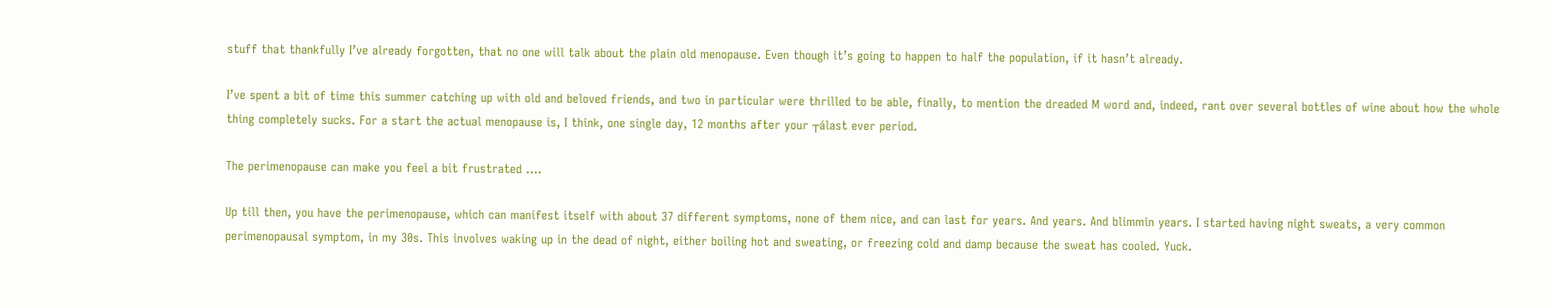stuff that thankfully I’ve already forgotten, that no one will talk about the plain old menopause. Even though it’s going to happen to half the population, if it hasn’t already.

I’ve spent a bit of time this summer catching up with old and beloved friends, and two in particular were thrilled to be able, finally, to mention the dreaded M word and, indeed, rant over several bottles of wine about how the whole thing completely sucks. For a start the actual menopause is, I think, one single day, 12 months after your ┬álast ever period.

The perimenopause can make you feel a bit frustrated ....

Up till then, you have the perimenopause, which can manifest itself with about 37 different symptoms, none of them nice, and can last for years. And years. And blimmin years. I started having night sweats, a very common perimenopausal symptom, in my 30s. This involves waking up in the dead of night, either boiling hot and sweating, or freezing cold and damp because the sweat has cooled. Yuck.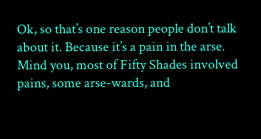Ok, so that’s one reason people don’t talk about it. Because it’s a pain in the arse. Mind you, most of Fifty Shades involved pains, some arse-wards, and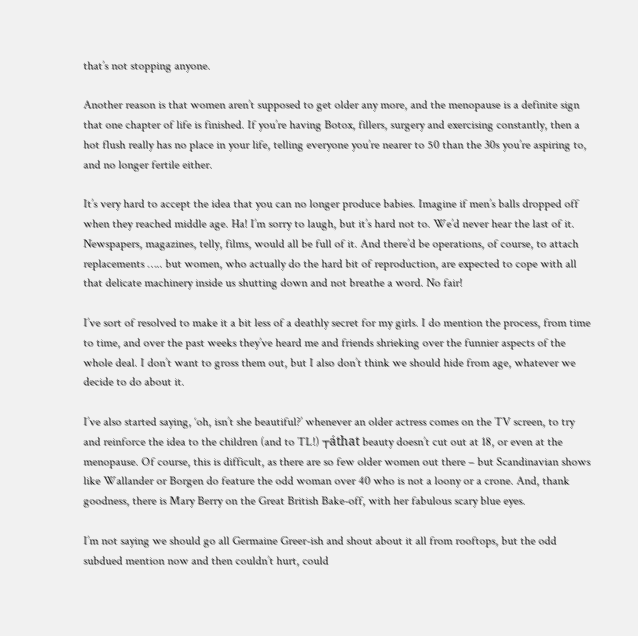that’s not stopping anyone.

Another reason is that women aren’t supposed to get older any more, and the menopause is a definite sign that one chapter of life is finished. If you’re having Botox, fillers, surgery and exercising constantly, then a hot flush really has no place in your life, telling everyone you’re nearer to 50 than the 30s you’re aspiring to, and no longer fertile either.

It’s very hard to accept the idea that you can no longer produce babies. Imagine if men’s balls dropped off when they reached middle age. Ha! I’m sorry to laugh, but it’s hard not to. We’d never hear the last of it. Newspapers, magazines, telly, films, would all be full of it. And there’d be operations, of course, to attach replacements ….. but women, who actually do the hard bit of reproduction, are expected to cope with all that delicate machinery inside us shutting down and not breathe a word. No fair!

I’ve sort of resolved to make it a bit less of a deathly secret for my girls. I do mention the process, from time to time, and over the past weeks they’ve heard me and friends shrieking over the funnier aspects of the whole deal. I don’t want to gross them out, but I also don’t think we should hide from age, whatever we decide to do about it.

I’ve also started saying, ‘oh, isn’t she beautiful?’ whenever an older actress comes on the TV screen, to try and reinforce the idea to the children (and to TL!) ┬áthat beauty doesn’t cut out at 18, or even at the menopause. Of course, this is difficult, as there are so few older women out there – but Scandinavian shows like Wallander or Borgen do feature the odd woman over 40 who is not a loony or a crone. And, thank goodness, there is Mary Berry on the Great British Bake-off, with her fabulous scary blue eyes.

I’m not saying we should go all Germaine Greer-ish and shout about it all from rooftops, but the odd subdued mention now and then couldn’t hurt, could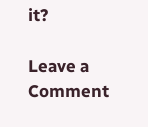it?

Leave a Comment